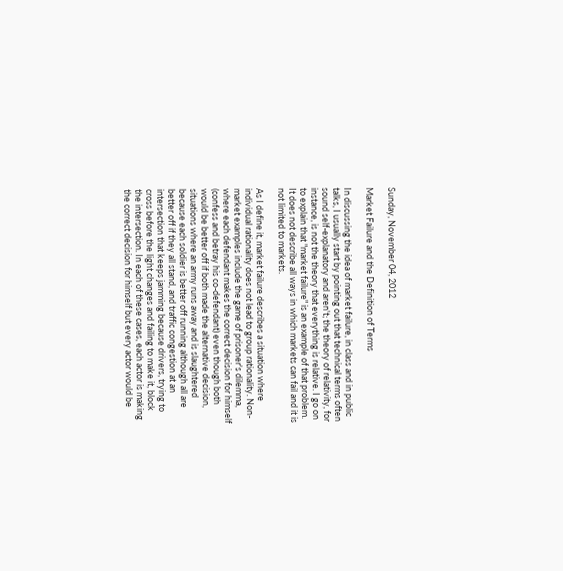Sunday, November 04, 2012

Market Failure and the Definition of Terms

In discussing the idea of market failure, in class and in public talks, I usually start by pointing out that technical terms often sound self-explanatory and aren't; the theory of relativity, for instance, is not the theory that everything is relative. I go on to explain that "market failure" is an example of that problem. It does not describe all ways in which markets can fail and it is not limited to markets.

As I define it, market failure describes a situation where individual rationality does not lead to group rationality. Non-market examples include the game of prisoner's dilemma, where each defendant makes the correct decision for himself (confess and betray his co-defendant) even though both would be better off if both made the alternative decision, situations where an army runs away and is slaughtered because each soldier is better off running although all are better off if they all stand, and traffic congestion at an intersection that keeps jamming because drivers, trying to cross before the light changes and failing to make it, block the intersection. In each of these cases, each actor is making the correct decision for himself but every actor would be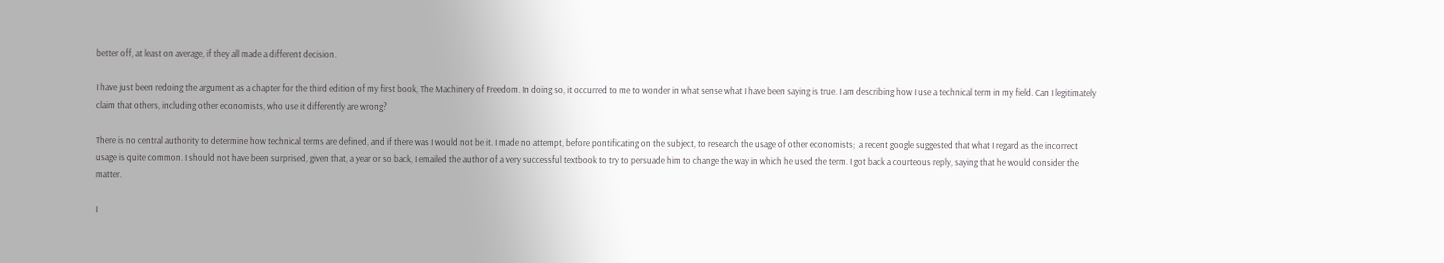better off, at least on average, if they all made a different decision.

I have just been redoing the argument as a chapter for the third edition of my first book, The Machinery of Freedom. In doing so, it occurred to me to wonder in what sense what I have been saying is true. I am describing how I use a technical term in my field. Can I legitimately claim that others, including other economists, who use it differently are wrong?

There is no central authority to determine how technical terms are defined, and if there was I would not be it. I made no attempt, before pontificating on the subject, to research the usage of other economists;  a recent google suggested that what I regard as the incorrect usage is quite common. I should not have been surprised, given that, a year or so back, I emailed the author of a very successful textbook to try to persuade him to change the way in which he used the term. I got back a courteous reply, saying that he would consider the matter.

I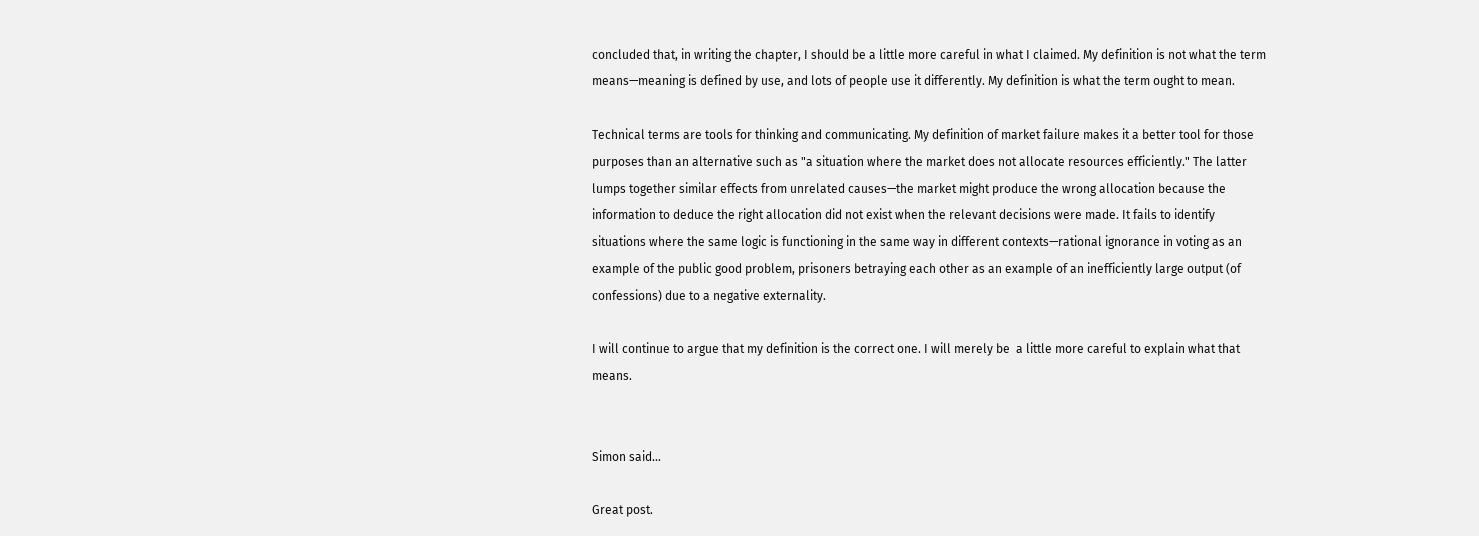concluded that, in writing the chapter, I should be a little more careful in what I claimed. My definition is not what the term means—meaning is defined by use, and lots of people use it differently. My definition is what the term ought to mean.

Technical terms are tools for thinking and communicating. My definition of market failure makes it a better tool for those purposes than an alternative such as "a situation where the market does not allocate resources efficiently." The latter lumps together similar effects from unrelated causes—the market might produce the wrong allocation because the information to deduce the right allocation did not exist when the relevant decisions were made. It fails to identify situations where the same logic is functioning in the same way in different contexts—rational ignorance in voting as an example of the public good problem, prisoners betraying each other as an example of an inefficiently large output (of confessions) due to a negative externality.

I will continue to argue that my definition is the correct one. I will merely be  a little more careful to explain what that means.


Simon said...

Great post.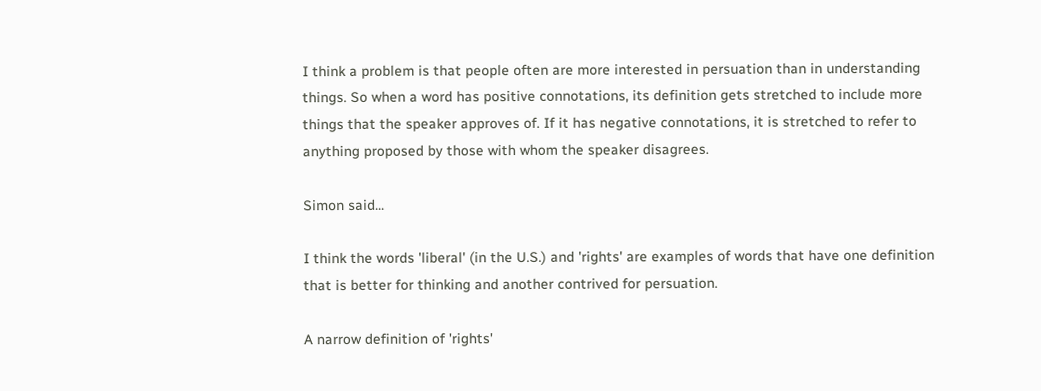I think a problem is that people often are more interested in persuation than in understanding things. So when a word has positive connotations, its definition gets stretched to include more things that the speaker approves of. If it has negative connotations, it is stretched to refer to anything proposed by those with whom the speaker disagrees.

Simon said...

I think the words 'liberal' (in the U.S.) and 'rights' are examples of words that have one definition that is better for thinking and another contrived for persuation.

A narrow definition of 'rights'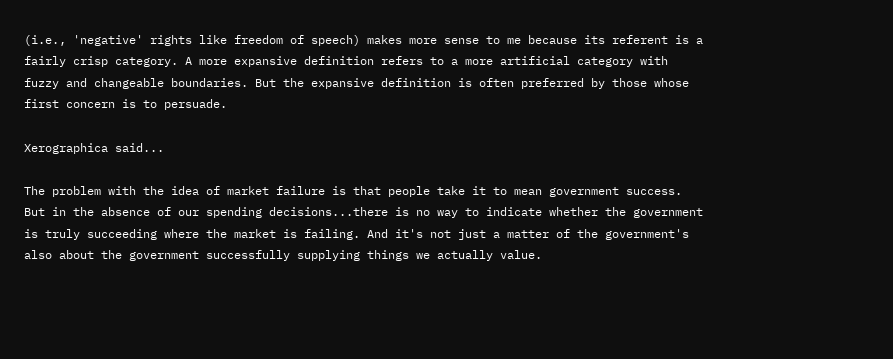(i.e., 'negative' rights like freedom of speech) makes more sense to me because its referent is a fairly crisp category. A more expansive definition refers to a more artificial category with fuzzy and changeable boundaries. But the expansive definition is often preferred by those whose first concern is to persuade.

Xerographica said...

The problem with the idea of market failure is that people take it to mean government success. But in the absence of our spending decisions...there is no way to indicate whether the government is truly succeeding where the market is failing. And it's not just a matter of the government's also about the government successfully supplying things we actually value.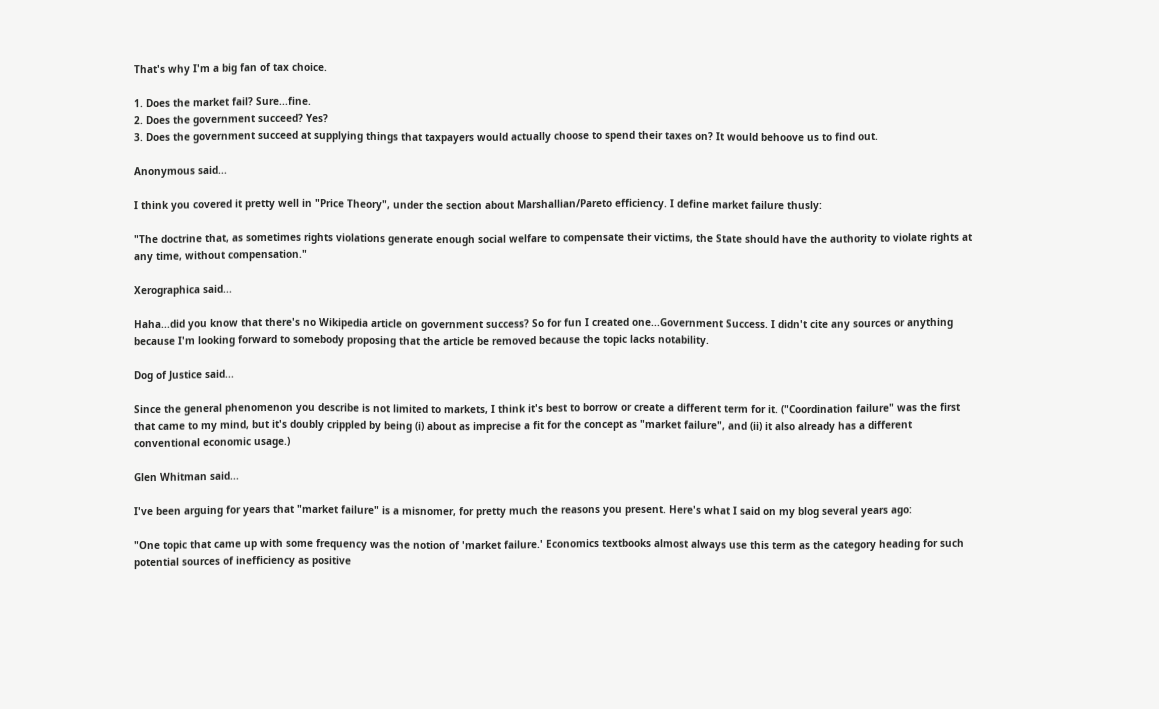That's why I'm a big fan of tax choice.

1. Does the market fail? Sure...fine.
2. Does the government succeed? Yes?
3. Does the government succeed at supplying things that taxpayers would actually choose to spend their taxes on? It would behoove us to find out.

Anonymous said...

I think you covered it pretty well in "Price Theory", under the section about Marshallian/Pareto efficiency. I define market failure thusly:

"The doctrine that, as sometimes rights violations generate enough social welfare to compensate their victims, the State should have the authority to violate rights at any time, without compensation."

Xerographica said...

Haha...did you know that there's no Wikipedia article on government success? So for fun I created one...Government Success. I didn't cite any sources or anything because I'm looking forward to somebody proposing that the article be removed because the topic lacks notability.

Dog of Justice said...

Since the general phenomenon you describe is not limited to markets, I think it's best to borrow or create a different term for it. ("Coordination failure" was the first that came to my mind, but it's doubly crippled by being (i) about as imprecise a fit for the concept as "market failure", and (ii) it also already has a different conventional economic usage.)

Glen Whitman said...

I've been arguing for years that "market failure" is a misnomer, for pretty much the reasons you present. Here's what I said on my blog several years ago:

"One topic that came up with some frequency was the notion of 'market failure.' Economics textbooks almost always use this term as the category heading for such potential sources of inefficiency as positive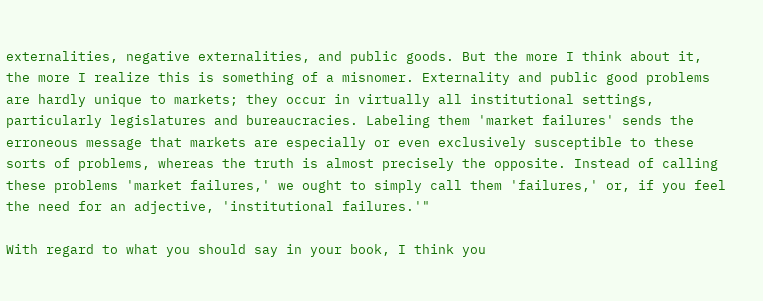externalities, negative externalities, and public goods. But the more I think about it, the more I realize this is something of a misnomer. Externality and public good problems are hardly unique to markets; they occur in virtually all institutional settings, particularly legislatures and bureaucracies. Labeling them 'market failures' sends the erroneous message that markets are especially or even exclusively susceptible to these sorts of problems, whereas the truth is almost precisely the opposite. Instead of calling these problems 'market failures,' we ought to simply call them 'failures,' or, if you feel the need for an adjective, 'institutional failures.'"

With regard to what you should say in your book, I think you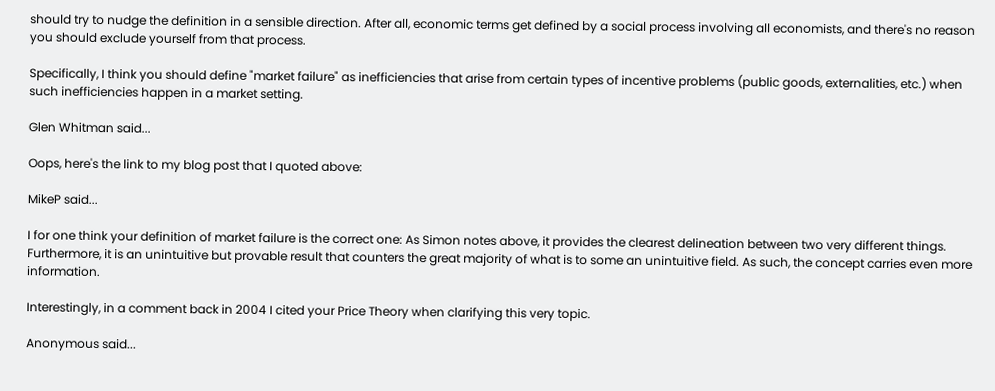should try to nudge the definition in a sensible direction. After all, economic terms get defined by a social process involving all economists, and there's no reason you should exclude yourself from that process.

Specifically, I think you should define "market failure" as inefficiencies that arise from certain types of incentive problems (public goods, externalities, etc.) when such inefficiencies happen in a market setting.

Glen Whitman said...

Oops, here's the link to my blog post that I quoted above:

MikeP said...

I for one think your definition of market failure is the correct one: As Simon notes above, it provides the clearest delineation between two very different things. Furthermore, it is an unintuitive but provable result that counters the great majority of what is to some an unintuitive field. As such, the concept carries even more information.

Interestingly, in a comment back in 2004 I cited your Price Theory when clarifying this very topic.

Anonymous said...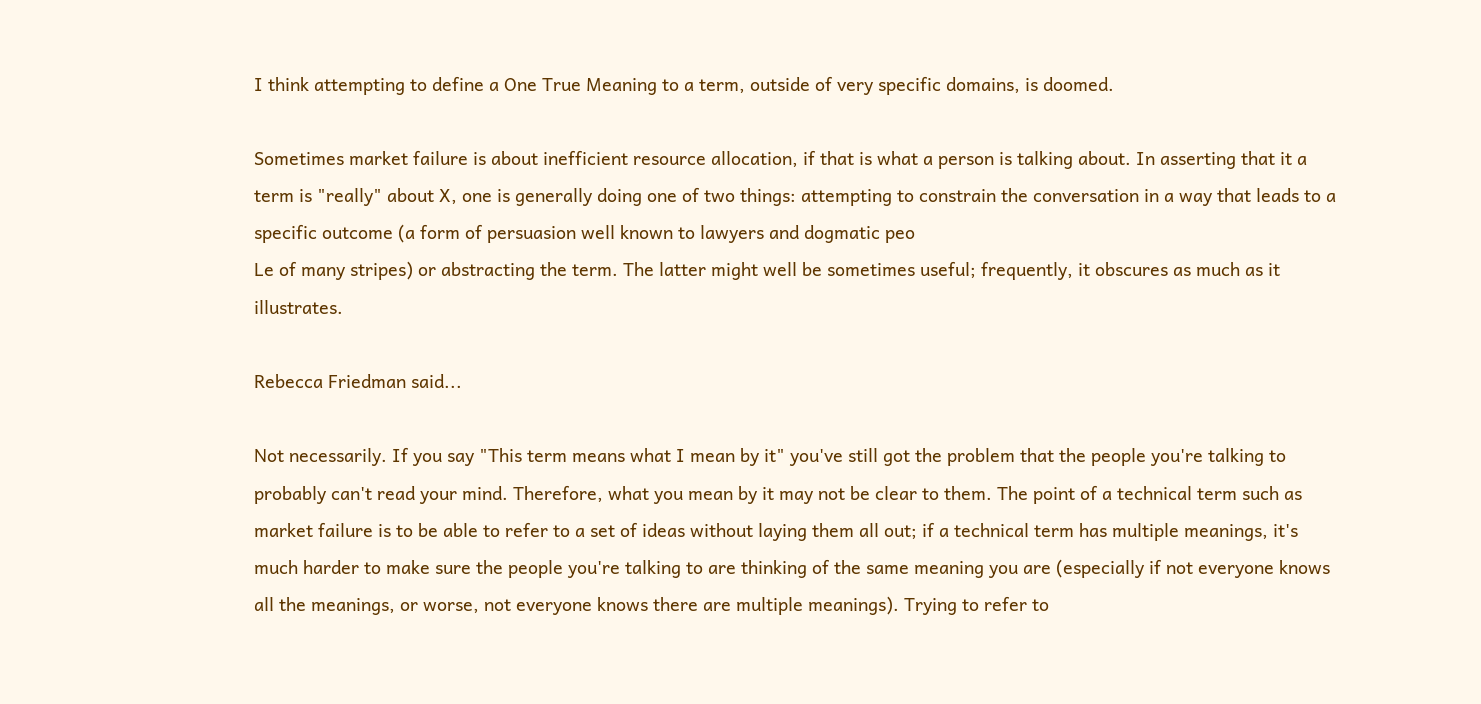I think attempting to define a One True Meaning to a term, outside of very specific domains, is doomed.

Sometimes market failure is about inefficient resource allocation, if that is what a person is talking about. In asserting that it a term is "really" about X, one is generally doing one of two things: attempting to constrain the conversation in a way that leads to a specific outcome (a form of persuasion well known to lawyers and dogmatic peo
Le of many stripes) or abstracting the term. The latter might well be sometimes useful; frequently, it obscures as much as it illustrates.

Rebecca Friedman said...

Not necessarily. If you say "This term means what I mean by it" you've still got the problem that the people you're talking to probably can't read your mind. Therefore, what you mean by it may not be clear to them. The point of a technical term such as market failure is to be able to refer to a set of ideas without laying them all out; if a technical term has multiple meanings, it's much harder to make sure the people you're talking to are thinking of the same meaning you are (especially if not everyone knows all the meanings, or worse, not everyone knows there are multiple meanings). Trying to refer to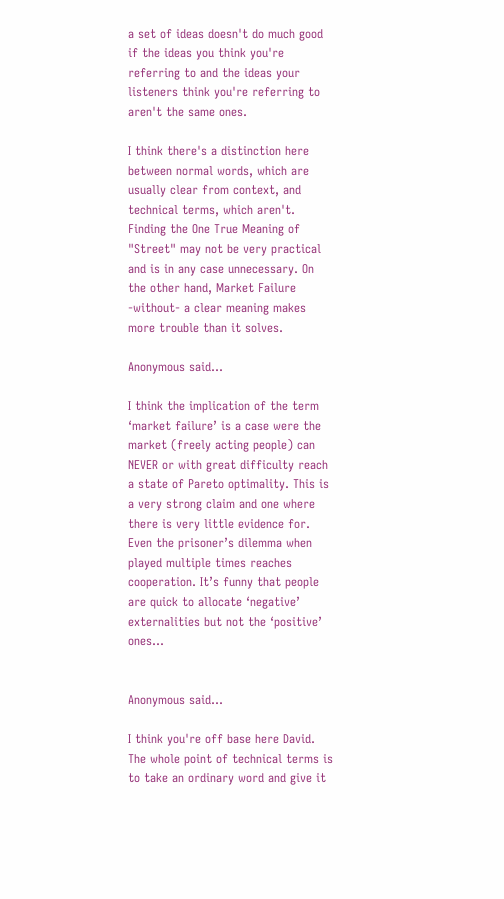a set of ideas doesn't do much good if the ideas you think you're referring to and the ideas your listeners think you're referring to aren't the same ones.

I think there's a distinction here between normal words, which are usually clear from context, and technical terms, which aren't. Finding the One True Meaning of "Street" may not be very practical and is in any case unnecessary. On the other hand, Market Failure -without- a clear meaning makes more trouble than it solves.

Anonymous said...

I think the implication of the term ‘market failure’ is a case were the market (freely acting people) can NEVER or with great difficulty reach a state of Pareto optimality. This is a very strong claim and one where there is very little evidence for. Even the prisoner’s dilemma when played multiple times reaches cooperation. It’s funny that people are quick to allocate ‘negative’ externalities but not the ‘positive’ ones…


Anonymous said...

I think you're off base here David. The whole point of technical terms is to take an ordinary word and give it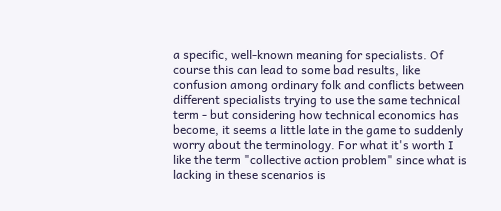a specific, well-known meaning for specialists. Of course this can lead to some bad results, like confusion among ordinary folk and conflicts between different specialists trying to use the same technical term - but considering how technical economics has become, it seems a little late in the game to suddenly worry about the terminology. For what it's worth I like the term "collective action problem" since what is lacking in these scenarios is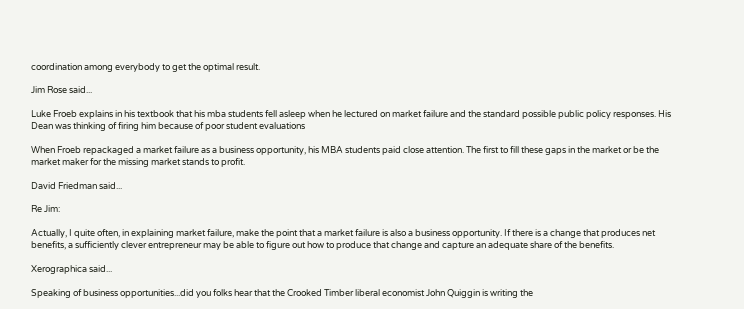coordination among everybody to get the optimal result.

Jim Rose said...

Luke Froeb explains in his textbook that his mba students fell asleep when he lectured on market failure and the standard possible public policy responses. His Dean was thinking of firing him because of poor student evaluations

When Froeb repackaged a market failure as a business opportunity, his MBA students paid close attention. The first to fill these gaps in the market or be the market maker for the missing market stands to profit.

David Friedman said...

Re Jim:

Actually, I quite often, in explaining market failure, make the point that a market failure is also a business opportunity. If there is a change that produces net benefits, a sufficiently clever entrepreneur may be able to figure out how to produce that change and capture an adequate share of the benefits.

Xerographica said...

Speaking of business opportunities...did you folks hear that the Crooked Timber liberal economist John Quiggin is writing the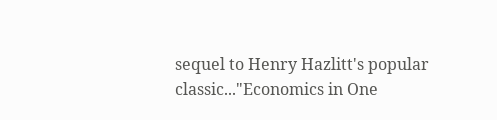sequel to Henry Hazlitt's popular classic..."Economics in One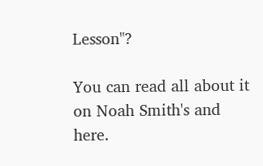Lesson"?

You can read all about it on Noah Smith's and here.